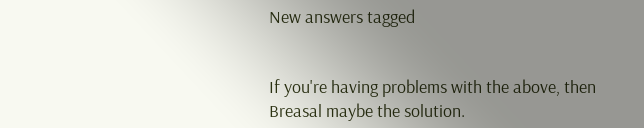New answers tagged


If you're having problems with the above, then Breasal maybe the solution.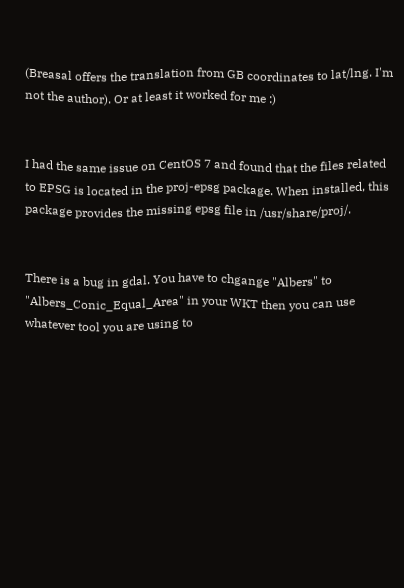(Breasal offers the translation from GB coordinates to lat/lng. I'm not the author). Or at least it worked for me :)


I had the same issue on CentOS 7 and found that the files related to EPSG is located in the proj-epsg package. When installed, this package provides the missing epsg file in /usr/share/proj/.


There is a bug in gdal. You have to chgange "Albers" to "Albers_Conic_Equal_Area" in your WKT then you can use whatever tool you are using to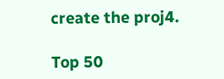create the proj4.

Top 50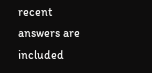recent answers are included